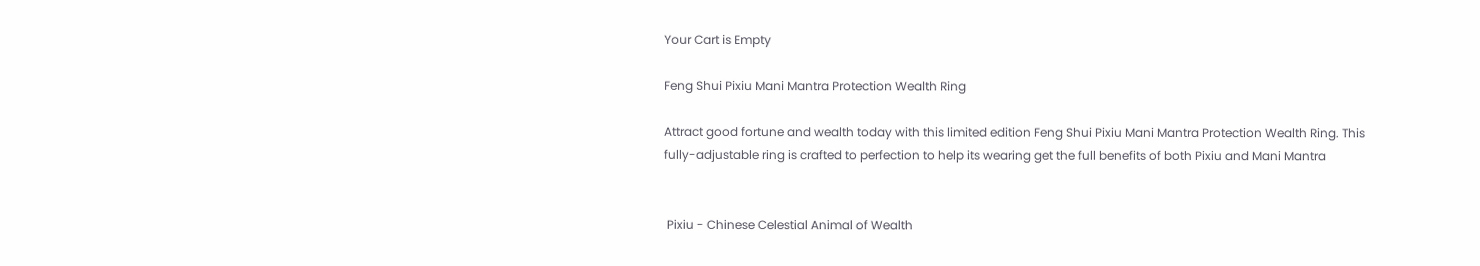Your Cart is Empty

Feng Shui Pixiu Mani Mantra Protection Wealth Ring

Attract good fortune and wealth today with this limited edition Feng Shui Pixiu Mani Mantra Protection Wealth Ring. This fully-adjustable ring is crafted to perfection to help its wearing get the full benefits of both Pixiu and Mani Mantra


 Pixiu - Chinese Celestial Animal of Wealth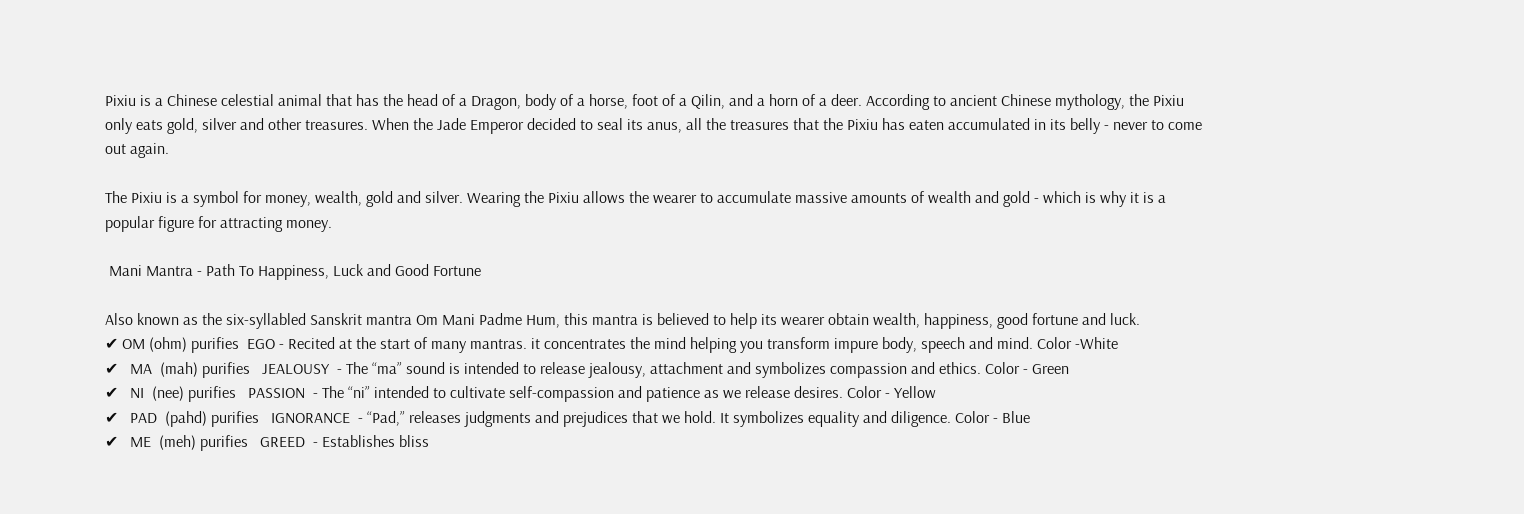Pixiu is a Chinese celestial animal that has the head of a Dragon, body of a horse, foot of a Qilin, and a horn of a deer. According to ancient Chinese mythology, the Pixiu only eats gold, silver and other treasures. When the Jade Emperor decided to seal its anus, all the treasures that the Pixiu has eaten accumulated in its belly - never to come out again.

The Pixiu is a symbol for money, wealth, gold and silver. Wearing the Pixiu allows the wearer to accumulate massive amounts of wealth and gold - which is why it is a popular figure for attracting money.

 Mani Mantra - Path To Happiness, Luck and Good Fortune

Also known as the six-syllabled Sanskrit mantra Om Mani Padme Hum, this mantra is believed to help its wearer obtain wealth, happiness, good fortune and luck.
✔ OM (ohm) purifies  EGO - Recited at the start of many mantras. it concentrates the mind helping you transform impure body, speech and mind. Color -White
✔   MA  (mah) purifies   JEALOUSY  - The “ma” sound is intended to release jealousy, attachment and symbolizes compassion and ethics. Color - Green
✔   NI  (nee) purifies   PASSION  - The “ni” intended to cultivate self-compassion and patience as we release desires. Color - Yellow
✔   PAD  (pahd) purifies   IGNORANCE  - “Pad,” releases judgments and prejudices that we hold. It symbolizes equality and diligence. Color - Blue
✔   ME  (meh) purifies   GREED  - Establishes bliss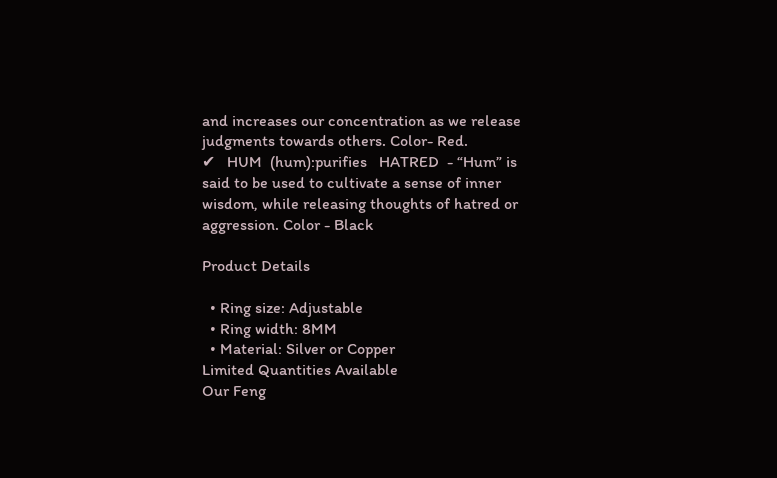and increases our concentration as we release judgments towards others. Color- Red.
✔   HUM  (hum):purifies   HATRED  - “Hum” is said to be used to cultivate a sense of inner wisdom, while releasing thoughts of hatred or aggression. Color - Black

Product Details

  • Ring size: Adjustable
  • Ring width: 8MM
  • Material: Silver or Copper
Limited Quantities Available
Our Feng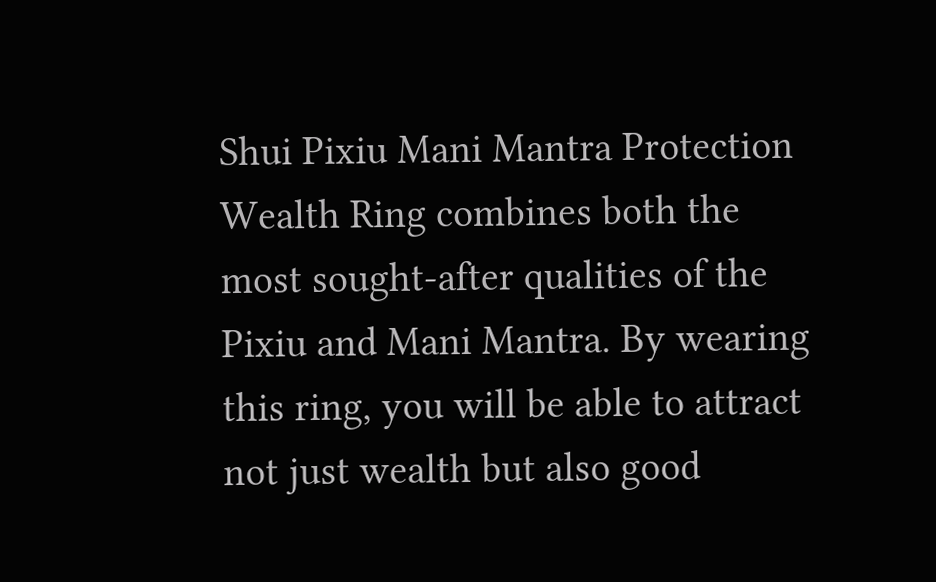Shui Pixiu Mani Mantra Protection Wealth Ring combines both the most sought-after qualities of the Pixiu and Mani Mantra. By wearing this ring, you will be able to attract not just wealth but also good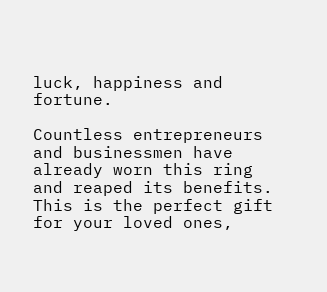luck, happiness and fortune.

Countless entrepreneurs and businessmen have already worn this ring and reaped its benefits. This is the perfect gift for your loved ones,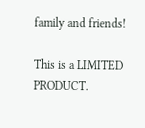family and friends!

This is a LIMITED PRODUCT.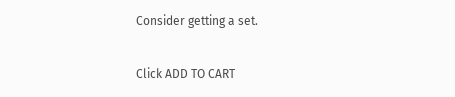Consider getting a set.

Click ADD TO CART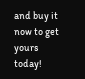and buy it now to get yours today!